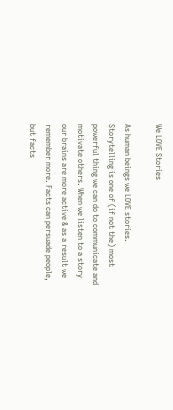We LOVE Stories

As human beings we LOVE stories. Storytelling is one of (if not the) most powerful thing we can do to communicate and motivate others. When we listen to a story our brains are more active & as a result we remember more. Facts can persuade people, but facts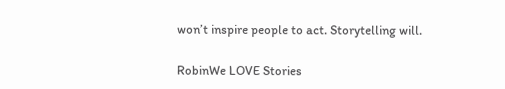won’t inspire people to act. Storytelling will.

RobinWe LOVE Stories